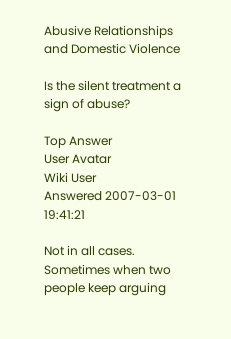Abusive Relationships and Domestic Violence

Is the silent treatment a sign of abuse?

Top Answer
User Avatar
Wiki User
Answered 2007-03-01 19:41:21

Not in all cases. Sometimes when two people keep arguing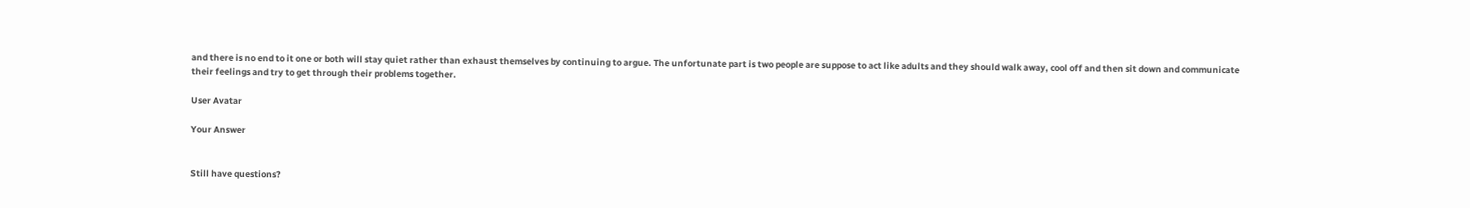and there is no end to it one or both will stay quiet rather than exhaust themselves by continuing to argue. The unfortunate part is two people are suppose to act like adults and they should walk away, cool off and then sit down and communicate their feelings and try to get through their problems together.

User Avatar

Your Answer


Still have questions?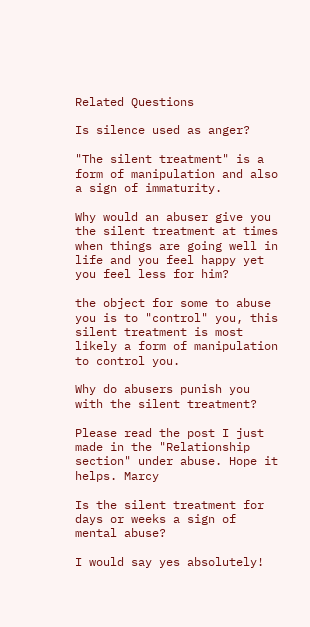Related Questions

Is silence used as anger?

"The silent treatment" is a form of manipulation and also a sign of immaturity.

Why would an abuser give you the silent treatment at times when things are going well in life and you feel happy yet you feel less for him?

the object for some to abuse you is to "control" you, this silent treatment is most likely a form of manipulation to control you.

Why do abusers punish you with the silent treatment?

Please read the post I just made in the "Relationship section" under abuse. Hope it helps. Marcy

Is the silent treatment for days or weeks a sign of mental abuse?

I would say yes absolutely!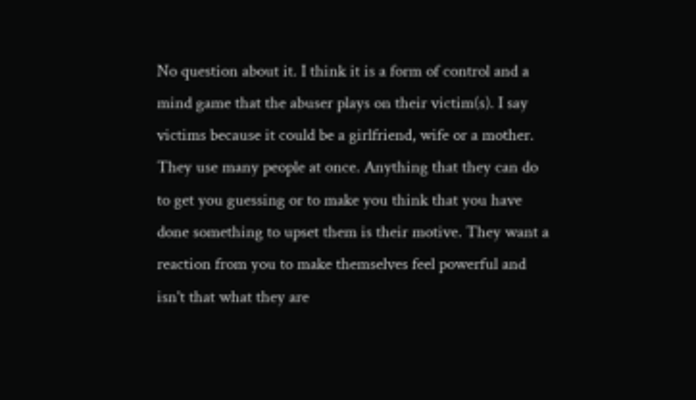No question about it. I think it is a form of control and a mind game that the abuser plays on their victim(s). I say victims because it could be a girlfriend, wife or a mother. They use many people at once. Anything that they can do to get you guessing or to make you think that you have done something to upset them is their motive. They want a reaction from you to make themselves feel powerful and isn't that what they are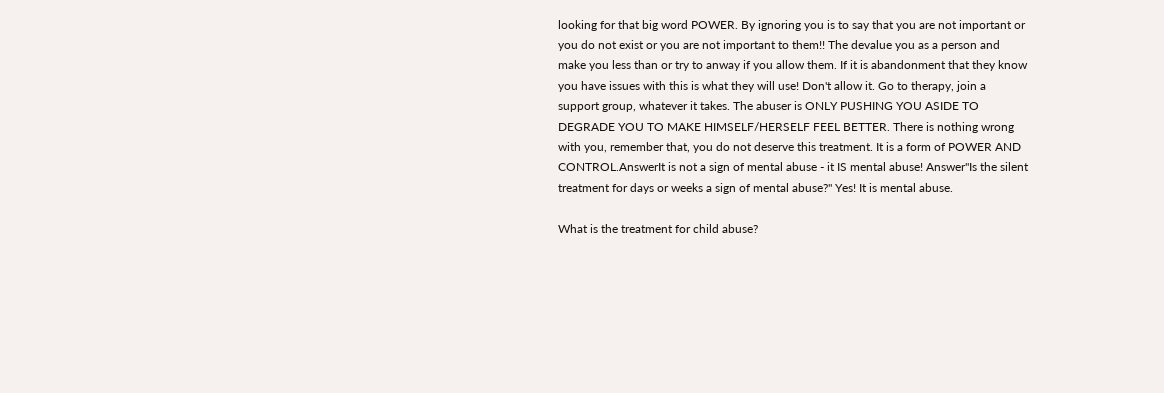looking for that big word POWER. By ignoring you is to say that you are not important or you do not exist or you are not important to them!! The devalue you as a person and make you less than or try to anway if you allow them. If it is abandonment that they know you have issues with this is what they will use! Don't allow it. Go to therapy, join a support group, whatever it takes. The abuser is ONLY PUSHING YOU ASIDE TO DEGRADE YOU TO MAKE HIMSELF/HERSELF FEEL BETTER. There is nothing wrong with you, remember that, you do not deserve this treatment. It is a form of POWER AND CONTROL.AnswerIt is not a sign of mental abuse - it IS mental abuse! Answer"Is the silent treatment for days or weeks a sign of mental abuse?" Yes! It is mental abuse.

What is the treatment for child abuse?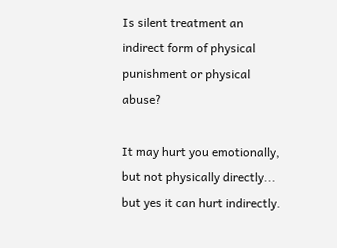Is silent treatment an indirect form of physical punishment or physical abuse?

It may hurt you emotionally, but not physically directly... but yes it can hurt indirectly.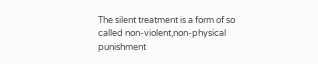The silent treatment is a form of so called non-violent,non-physical punishment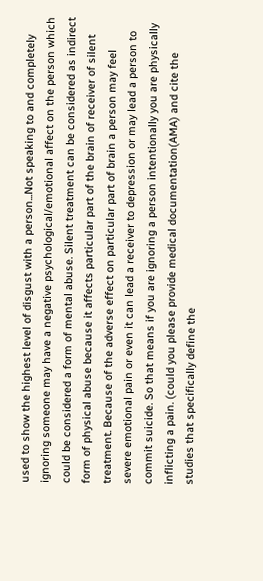used to show the highest level of disgust with a person...Not speaking to and completely ignoring someone may have a negative psychological/emotional affect on the person which could be considered a form of mental abuse. Silent treatment can be considered as indirect form of physical abuse because it affects particular part of the brain of receiver of silent treatment. Because of the adverse effect on particular part of brain a person may feel severe emotional pain or even it can lead a receiver to depression or may lead a person to commit suicide. So that means if you are ignoring a person intentionally you are physically inflicting a pain. (could you please provide medical documentation(AMA) and cite the studies that specifically define the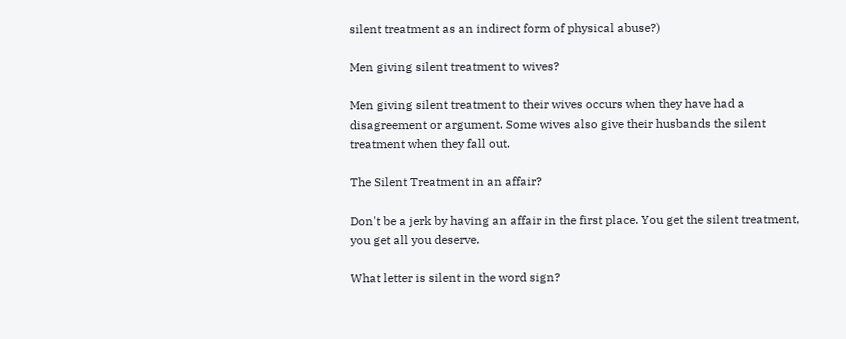silent treatment as an indirect form of physical abuse?)

Men giving silent treatment to wives?

Men giving silent treatment to their wives occurs when they have had a disagreement or argument. Some wives also give their husbands the silent treatment when they fall out.

The Silent Treatment in an affair?

Don't be a jerk by having an affair in the first place. You get the silent treatment, you get all you deserve.

What letter is silent in the word sign?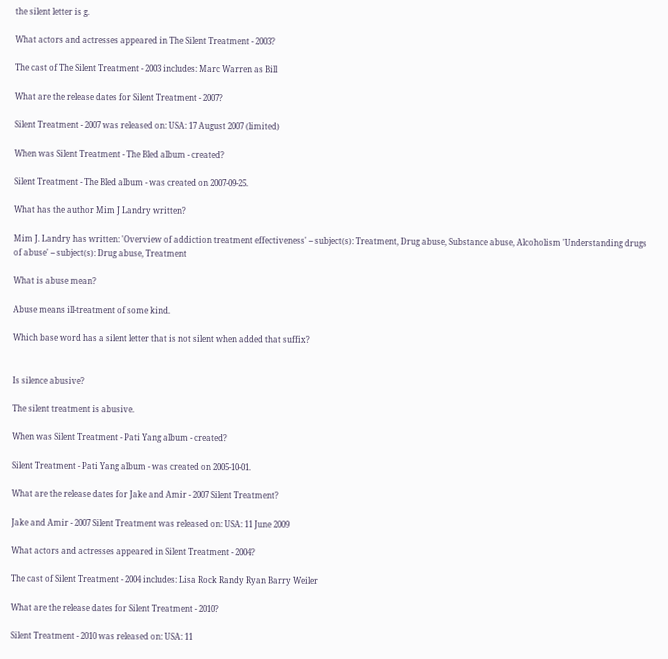the silent letter is g.

What actors and actresses appeared in The Silent Treatment - 2003?

The cast of The Silent Treatment - 2003 includes: Marc Warren as Bill

What are the release dates for Silent Treatment - 2007?

Silent Treatment - 2007 was released on: USA: 17 August 2007 (limited)

When was Silent Treatment - The Bled album - created?

Silent Treatment - The Bled album - was created on 2007-09-25.

What has the author Mim J Landry written?

Mim J. Landry has written: 'Overview of addiction treatment effectiveness' -- subject(s): Treatment, Drug abuse, Substance abuse, Alcoholism 'Understanding drugs of abuse' -- subject(s): Drug abuse, Treatment

What is abuse mean?

Abuse means ill-treatment of some kind.

Which base word has a silent letter that is not silent when added that suffix?


Is silence abusive?

The silent treatment is abusive.

When was Silent Treatment - Pati Yang album - created?

Silent Treatment - Pati Yang album - was created on 2005-10-01.

What are the release dates for Jake and Amir - 2007 Silent Treatment?

Jake and Amir - 2007 Silent Treatment was released on: USA: 11 June 2009

What actors and actresses appeared in Silent Treatment - 2004?

The cast of Silent Treatment - 2004 includes: Lisa Rock Randy Ryan Barry Weiler

What are the release dates for Silent Treatment - 2010?

Silent Treatment - 2010 was released on: USA: 11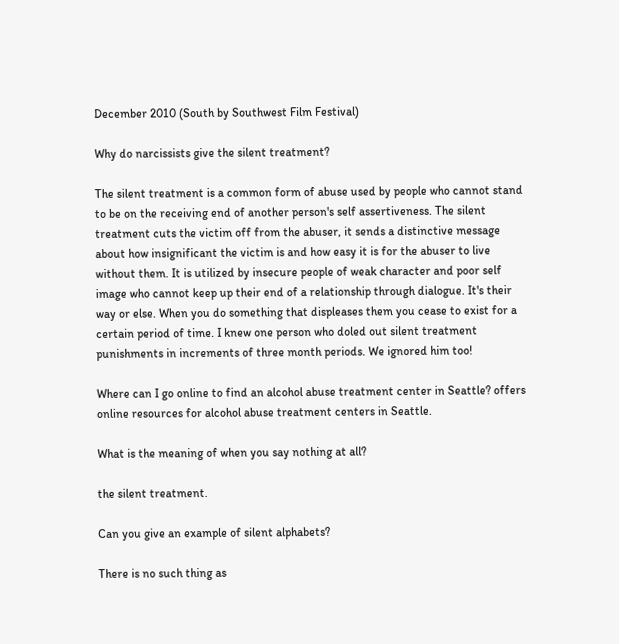December 2010 (South by Southwest Film Festival)

Why do narcissists give the silent treatment?

The silent treatment is a common form of abuse used by people who cannot stand to be on the receiving end of another person's self assertiveness. The silent treatment cuts the victim off from the abuser, it sends a distinctive message about how insignificant the victim is and how easy it is for the abuser to live without them. It is utilized by insecure people of weak character and poor self image who cannot keep up their end of a relationship through dialogue. It's their way or else. When you do something that displeases them you cease to exist for a certain period of time. I knew one person who doled out silent treatment punishments in increments of three month periods. We ignored him too!

Where can I go online to find an alcohol abuse treatment center in Seattle? offers online resources for alcohol abuse treatment centers in Seattle.

What is the meaning of when you say nothing at all?

the silent treatment.

Can you give an example of silent alphabets?

There is no such thing as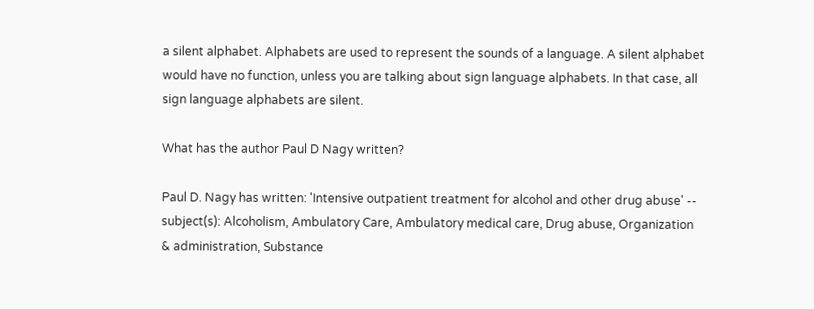a silent alphabet. Alphabets are used to represent the sounds of a language. A silent alphabet would have no function, unless you are talking about sign language alphabets. In that case, all sign language alphabets are silent.

What has the author Paul D Nagy written?

Paul D. Nagy has written: 'Intensive outpatient treatment for alcohol and other drug abuse' -- subject(s): Alcoholism, Ambulatory Care, Ambulatory medical care, Drug abuse, Organization & administration, Substance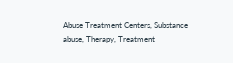Abuse Treatment Centers, Substance abuse, Therapy, Treatment